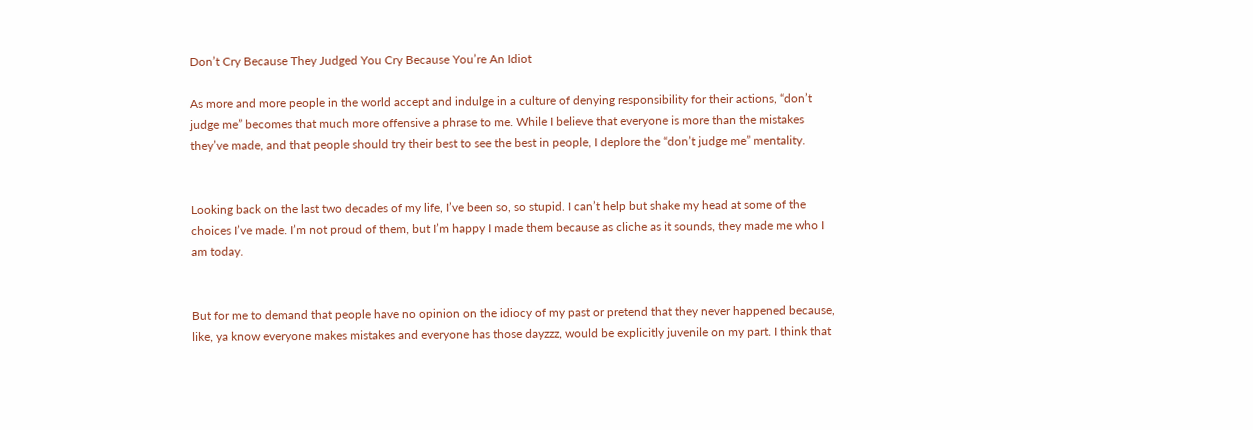Don’t Cry Because They Judged You Cry Because You’re An Idiot

As more and more people in the world accept and indulge in a culture of denying responsibility for their actions, “don’t judge me” becomes that much more offensive a phrase to me. While I believe that everyone is more than the mistakes they’ve made, and that people should try their best to see the best in people, I deplore the “don’t judge me” mentality.


Looking back on the last two decades of my life, I’ve been so, so stupid. I can’t help but shake my head at some of the choices I’ve made. I’m not proud of them, but I’m happy I made them because as cliche as it sounds, they made me who I am today.


But for me to demand that people have no opinion on the idiocy of my past or pretend that they never happened because, like, ya know everyone makes mistakes and everyone has those dayzzz, would be explicitly juvenile on my part. I think that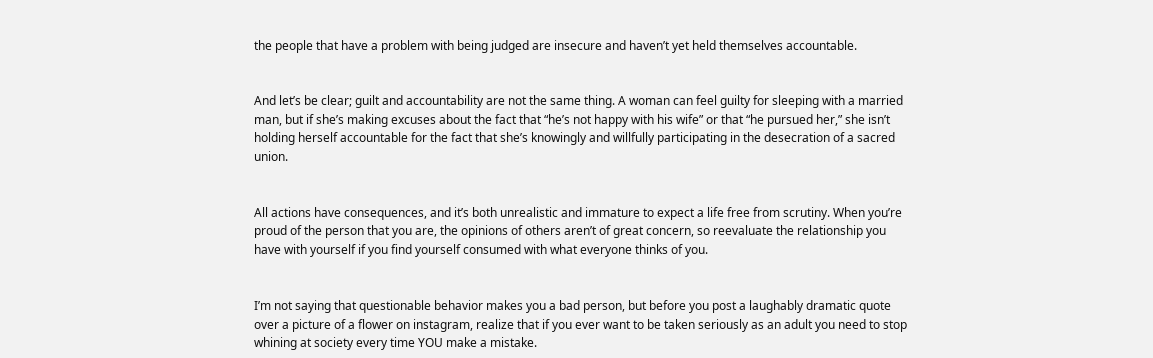the people that have a problem with being judged are insecure and haven’t yet held themselves accountable.


And let’s be clear; guilt and accountability are not the same thing. A woman can feel guilty for sleeping with a married man, but if she’s making excuses about the fact that “he’s not happy with his wife” or that “he pursued her,” she isn’t holding herself accountable for the fact that she’s knowingly and willfully participating in the desecration of a sacred union.


All actions have consequences, and it’s both unrealistic and immature to expect a life free from scrutiny. When you’re proud of the person that you are, the opinions of others aren’t of great concern, so reevaluate the relationship you have with yourself if you find yourself consumed with what everyone thinks of you.


I’m not saying that questionable behavior makes you a bad person, but before you post a laughably dramatic quote over a picture of a flower on instagram, realize that if you ever want to be taken seriously as an adult you need to stop whining at society every time YOU make a mistake.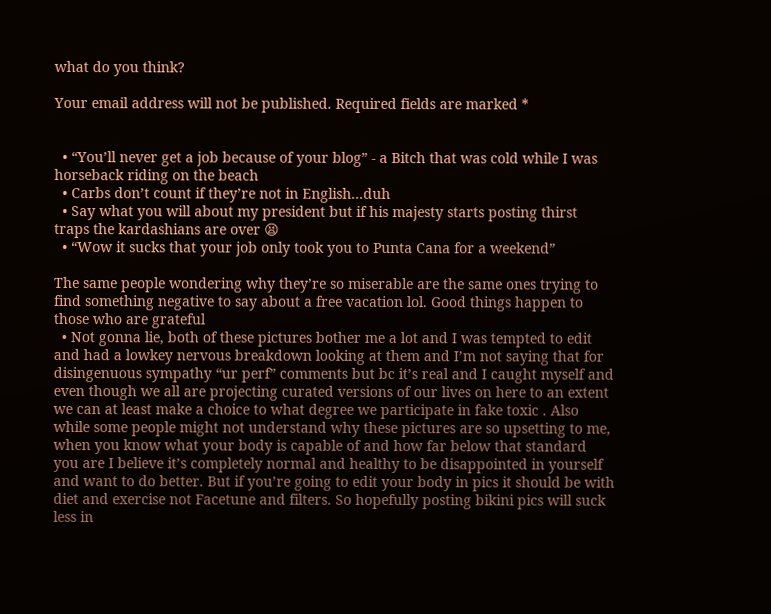what do you think?

Your email address will not be published. Required fields are marked *


  • “You’ll never get a job because of your blog” - a Bitch that was cold while I was horseback riding on the beach
  • Carbs don’t count if they’re not in English...duh
  • Say what you will about my president but if his majesty starts posting thirst traps the kardashians are over 😫
  • “Wow it sucks that your job only took you to Punta Cana for a weekend”

The same people wondering why they’re so miserable are the same ones trying to find something negative to say about a free vacation lol. Good things happen to those who are grateful
  • Not gonna lie, both of these pictures bother me a lot and I was tempted to edit and had a lowkey nervous breakdown looking at them and I’m not saying that for disingenuous sympathy “ur perf” comments but bc it’s real and I caught myself and even though we all are projecting curated versions of our lives on here to an extent we can at least make a choice to what degree we participate in fake toxic . Also while some people might not understand why these pictures are so upsetting to me, when you know what your body is capable of and how far below that standard you are I believe it’s completely normal and healthy to be disappointed in yourself and want to do better. But if you’re going to edit your body in pics it should be with diet and exercise not Facetune and filters. So hopefully posting bikini pics will suck less in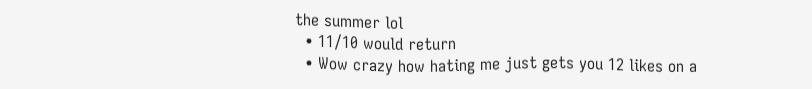the summer lol
  • 11/10 would return
  • Wow crazy how hating me just gets you 12 likes on a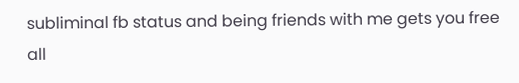subliminal fb status and being friends with me gets you free all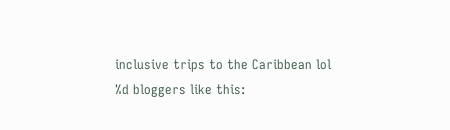inclusive trips to the Caribbean lol
%d bloggers like this: